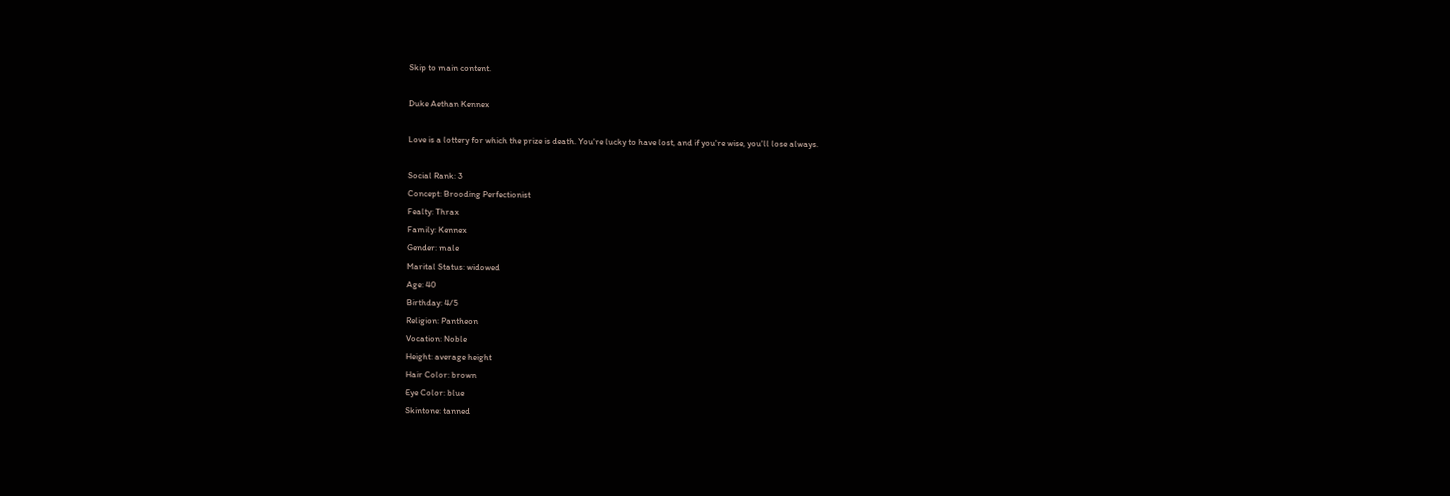Skip to main content.

Duke Aethan Kennex

Love is a lottery for which the prize is death. You're lucky to have lost, and if you're wise, you'll lose always.

Social Rank: 3
Concept: Brooding Perfectionist
Fealty: Thrax
Family: Kennex
Gender: male
Marital Status: widowed
Age: 40
Birthday: 4/5
Religion: Pantheon
Vocation: Noble
Height: average height
Hair Color: brown
Eye Color: blue
Skintone: tanned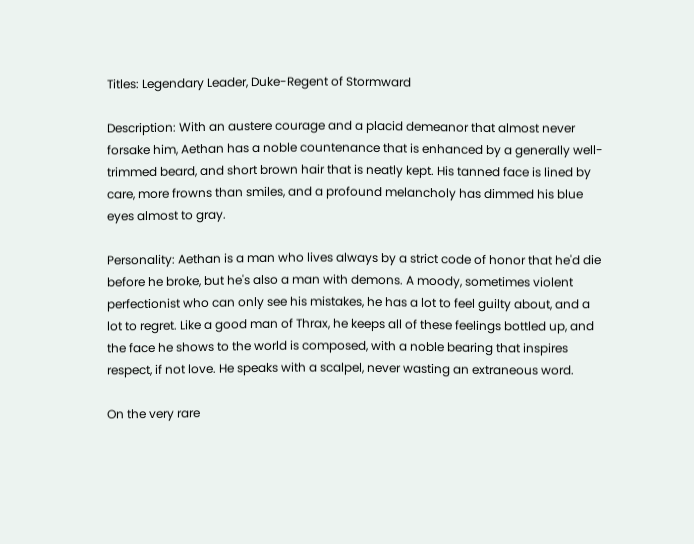Titles: Legendary Leader, Duke-Regent of Stormward

Description: With an austere courage and a placid demeanor that almost never forsake him, Aethan has a noble countenance that is enhanced by a generally well-trimmed beard, and short brown hair that is neatly kept. His tanned face is lined by care, more frowns than smiles, and a profound melancholy has dimmed his blue eyes almost to gray.

Personality: Aethan is a man who lives always by a strict code of honor that he'd die before he broke, but he's also a man with demons. A moody, sometimes violent perfectionist who can only see his mistakes, he has a lot to feel guilty about, and a lot to regret. Like a good man of Thrax, he keeps all of these feelings bottled up, and the face he shows to the world is composed, with a noble bearing that inspires respect, if not love. He speaks with a scalpel, never wasting an extraneous word.

On the very rare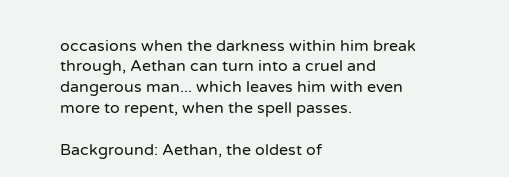occasions when the darkness within him break through, Aethan can turn into a cruel and dangerous man... which leaves him with even more to repent, when the spell passes.

Background: Aethan, the oldest of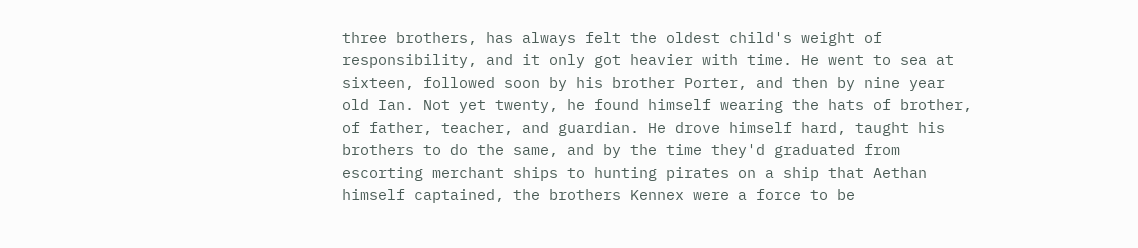three brothers, has always felt the oldest child's weight of responsibility, and it only got heavier with time. He went to sea at sixteen, followed soon by his brother Porter, and then by nine year old Ian. Not yet twenty, he found himself wearing the hats of brother, of father, teacher, and guardian. He drove himself hard, taught his brothers to do the same, and by the time they'd graduated from escorting merchant ships to hunting pirates on a ship that Aethan himself captained, the brothers Kennex were a force to be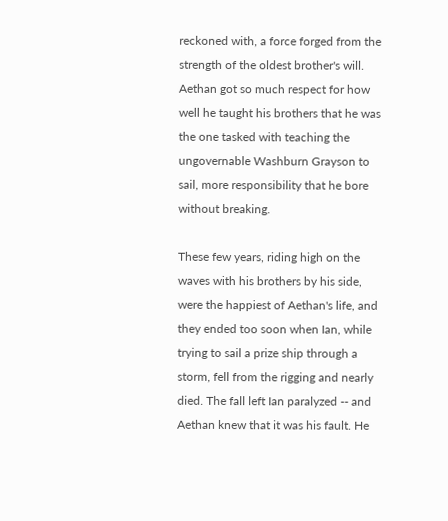reckoned with, a force forged from the strength of the oldest brother's will. Aethan got so much respect for how well he taught his brothers that he was the one tasked with teaching the ungovernable Washburn Grayson to sail, more responsibility that he bore without breaking.

These few years, riding high on the waves with his brothers by his side, were the happiest of Aethan's life, and they ended too soon when Ian, while trying to sail a prize ship through a storm, fell from the rigging and nearly died. The fall left Ian paralyzed -- and Aethan knew that it was his fault. He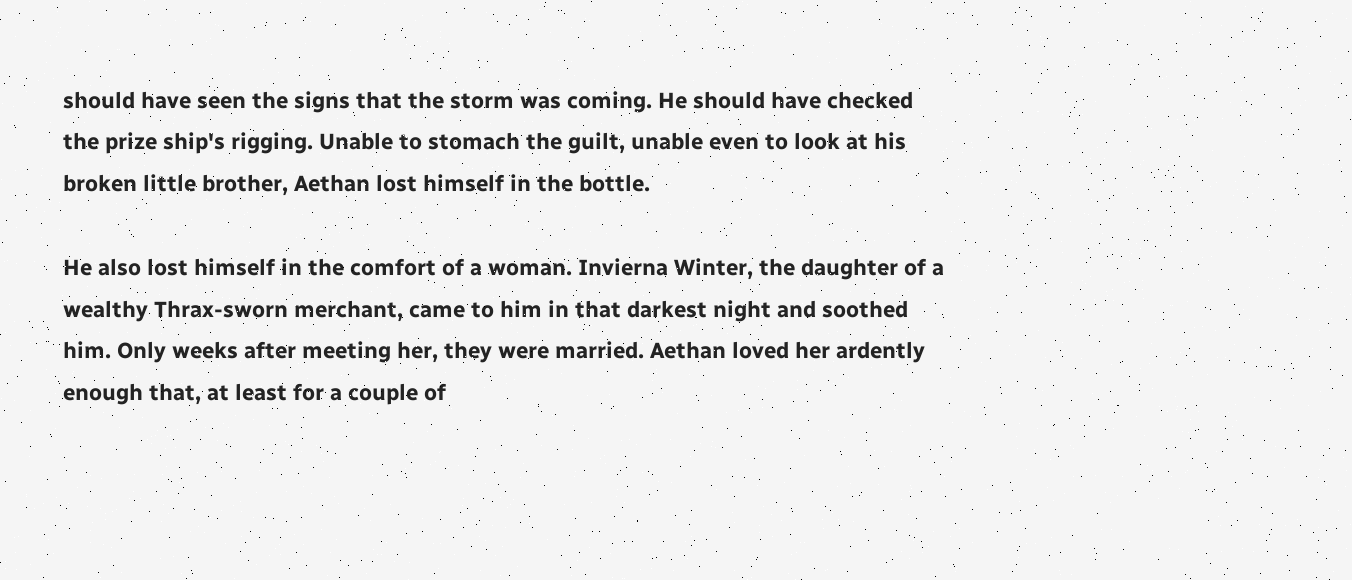should have seen the signs that the storm was coming. He should have checked the prize ship's rigging. Unable to stomach the guilt, unable even to look at his broken little brother, Aethan lost himself in the bottle.

He also lost himself in the comfort of a woman. Invierna Winter, the daughter of a wealthy Thrax-sworn merchant, came to him in that darkest night and soothed him. Only weeks after meeting her, they were married. Aethan loved her ardently enough that, at least for a couple of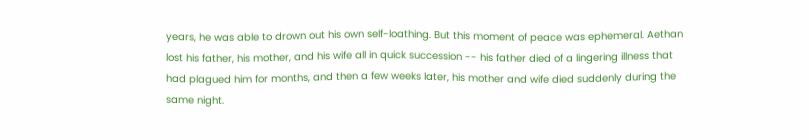years, he was able to drown out his own self-loathing. But this moment of peace was ephemeral. Aethan lost his father, his mother, and his wife all in quick succession -- his father died of a lingering illness that had plagued him for months, and then a few weeks later, his mother and wife died suddenly during the same night.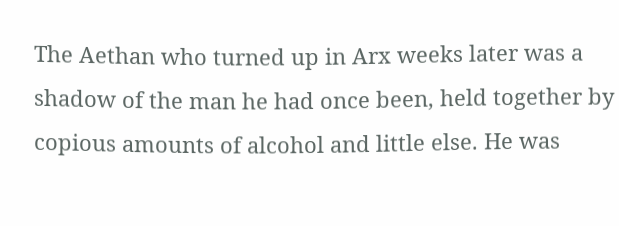The Aethan who turned up in Arx weeks later was a shadow of the man he had once been, held together by copious amounts of alcohol and little else. He was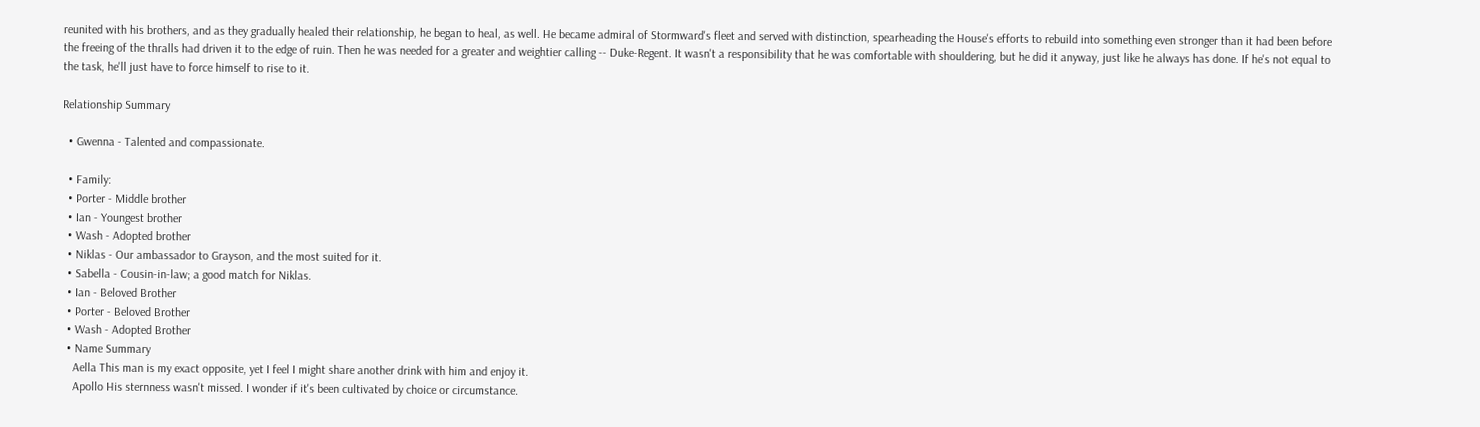reunited with his brothers, and as they gradually healed their relationship, he began to heal, as well. He became admiral of Stormward's fleet and served with distinction, spearheading the House's efforts to rebuild into something even stronger than it had been before the freeing of the thralls had driven it to the edge of ruin. Then he was needed for a greater and weightier calling -- Duke-Regent. It wasn't a responsibility that he was comfortable with shouldering, but he did it anyway, just like he always has done. If he's not equal to the task, he'll just have to force himself to rise to it.

Relationship Summary

  • Gwenna - Talented and compassionate.

  • Family:
  • Porter - Middle brother
  • Ian - Youngest brother
  • Wash - Adopted brother
  • Niklas - Our ambassador to Grayson, and the most suited for it.
  • Sabella - Cousin-in-law; a good match for Niklas.
  • Ian - Beloved Brother
  • Porter - Beloved Brother
  • Wash - Adopted Brother
  • Name Summary
    Aella This man is my exact opposite, yet I feel I might share another drink with him and enjoy it.
    Apollo His sternness wasn't missed. I wonder if it's been cultivated by choice or circumstance.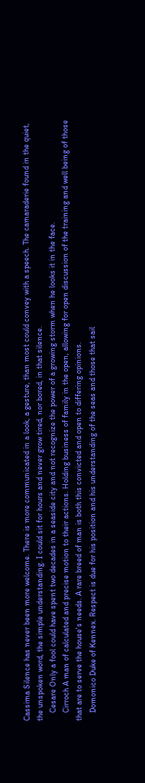Cassima Silence has never been more welcome. There is more communicated in a look, a gesture, than most could convey with a speech. The camaraderie found in the quiet, the unspoken word, the simple understanding. I could sit for hours and never grow tired, nor bored, in that silence.
    Cesare Only a fool could have spent two decades in a seaside city and not recognize the power of a growing storm when he looks it in the face.
    Cirroch A man of calculated and precise motion to their actions. Holding business of family in the open, allowing for open discussion of the training and well being of those that are to serve the house's needs. A rare breed of man is both this convicted and open to differing opinions.
    Domonico Duke of Kennex. Respect is due for his position and his understanding of the seas and those that sail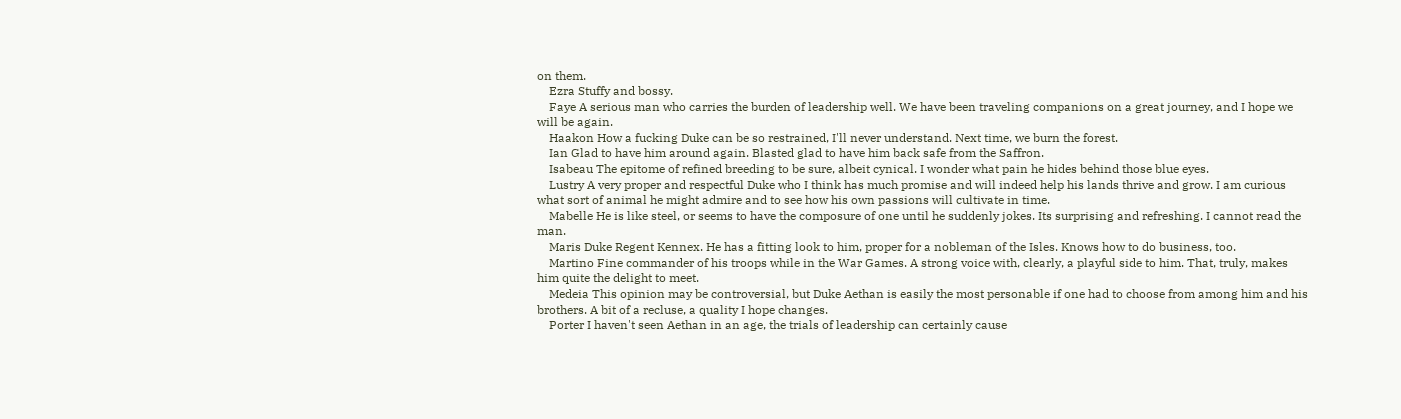on them.
    Ezra Stuffy and bossy.
    Faye A serious man who carries the burden of leadership well. We have been traveling companions on a great journey, and I hope we will be again.
    Haakon How a fucking Duke can be so restrained, I'll never understand. Next time, we burn the forest.
    Ian Glad to have him around again. Blasted glad to have him back safe from the Saffron.
    Isabeau The epitome of refined breeding to be sure, albeit cynical. I wonder what pain he hides behind those blue eyes.
    Lustry A very proper and respectful Duke who I think has much promise and will indeed help his lands thrive and grow. I am curious what sort of animal he might admire and to see how his own passions will cultivate in time.
    Mabelle He is like steel, or seems to have the composure of one until he suddenly jokes. Its surprising and refreshing. I cannot read the man.
    Maris Duke Regent Kennex. He has a fitting look to him, proper for a nobleman of the Isles. Knows how to do business, too.
    Martino Fine commander of his troops while in the War Games. A strong voice with, clearly, a playful side to him. That, truly, makes him quite the delight to meet.
    Medeia This opinion may be controversial, but Duke Aethan is easily the most personable if one had to choose from among him and his brothers. A bit of a recluse, a quality I hope changes.
    Porter I haven't seen Aethan in an age, the trials of leadership can certainly cause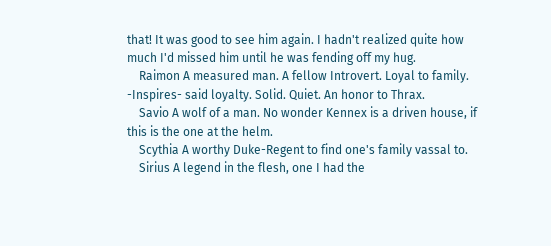that! It was good to see him again. I hadn't realized quite how much I'd missed him until he was fending off my hug.
    Raimon A measured man. A fellow Introvert. Loyal to family. -Inspires- said loyalty. Solid. Quiet. An honor to Thrax.
    Savio A wolf of a man. No wonder Kennex is a driven house, if this is the one at the helm.
    Scythia A worthy Duke-Regent to find one's family vassal to.
    Sirius A legend in the flesh, one I had the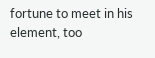fortune to meet in his element, too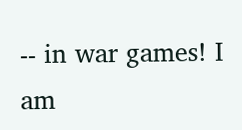-- in war games! I am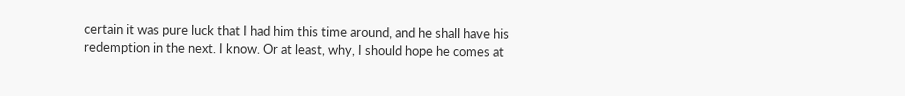certain it was pure luck that I had him this time around, and he shall have his redemption in the next. I know. Or at least, why, I should hope he comes at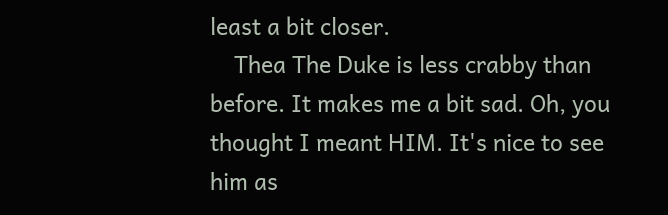least a bit closer.
    Thea The Duke is less crabby than before. It makes me a bit sad. Oh, you thought I meant HIM. It's nice to see him as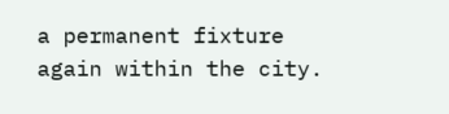a permanent fixture again within the city.